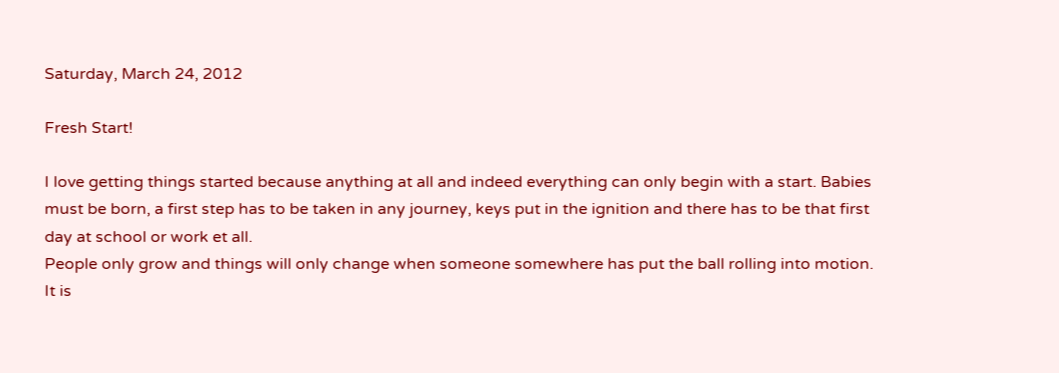Saturday, March 24, 2012

Fresh Start!

I love getting things started because anything at all and indeed everything can only begin with a start. Babies must be born, a first step has to be taken in any journey, keys put in the ignition and there has to be that first day at school or work et all.
People only grow and things will only change when someone somewhere has put the ball rolling into motion.
It is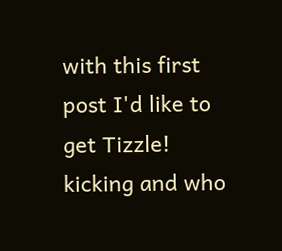with this first post I'd like to get Tizzle! kicking and who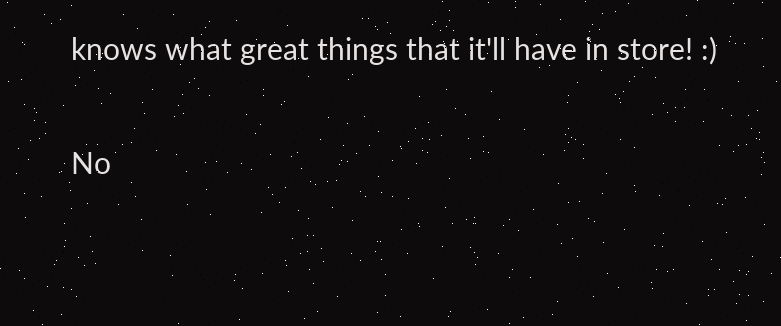knows what great things that it'll have in store! :)

No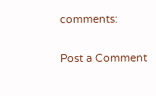comments:

Post a Comment